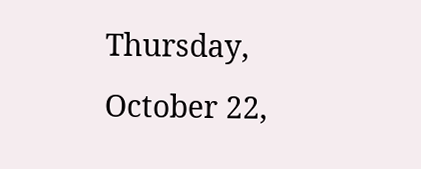Thursday, October 22,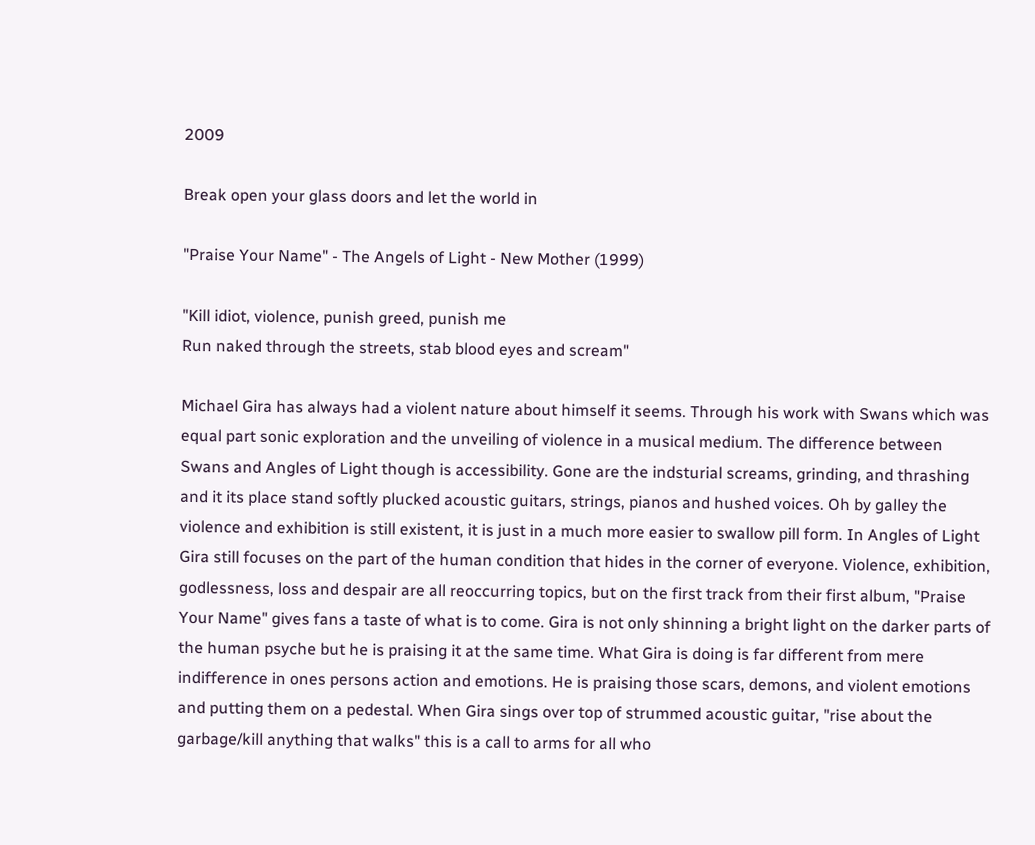2009

Break open your glass doors and let the world in

"Praise Your Name" - The Angels of Light - New Mother (1999)

"Kill idiot, violence, punish greed, punish me
Run naked through the streets, stab blood eyes and scream"

Michael Gira has always had a violent nature about himself it seems. Through his work with Swans which was equal part sonic exploration and the unveiling of violence in a musical medium. The difference between Swans and Angles of Light though is accessibility. Gone are the indsturial screams, grinding, and thrashing and it its place stand softly plucked acoustic guitars, strings, pianos and hushed voices. Oh by galley the violence and exhibition is still existent, it is just in a much more easier to swallow pill form. In Angles of Light Gira still focuses on the part of the human condition that hides in the corner of everyone. Violence, exhibition, godlessness, loss and despair are all reoccurring topics, but on the first track from their first album, "Praise Your Name" gives fans a taste of what is to come. Gira is not only shinning a bright light on the darker parts of the human psyche but he is praising it at the same time. What Gira is doing is far different from mere indifference in ones persons action and emotions. He is praising those scars, demons, and violent emotions and putting them on a pedestal. When Gira sings over top of strummed acoustic guitar, "rise about the garbage/kill anything that walks" this is a call to arms for all who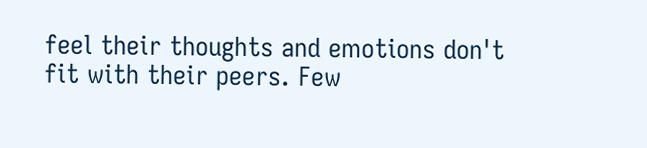feel their thoughts and emotions don't fit with their peers. Few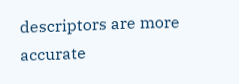descriptors are more accurate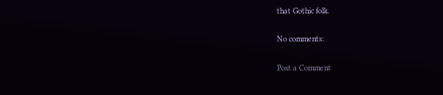that Gothic folk.

No comments:

Post a Comment